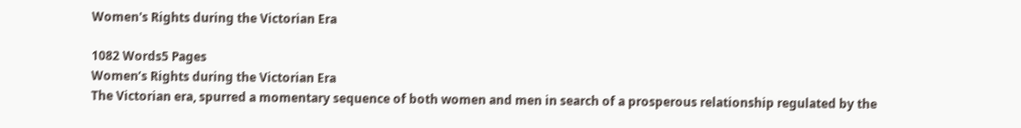Women's Rights during the Victorian Era

1082 Words5 Pages
Women’s Rights during the Victorian Era
The Victorian era, spurred a momentary sequence of both women and men in search of a prosperous relationship regulated by the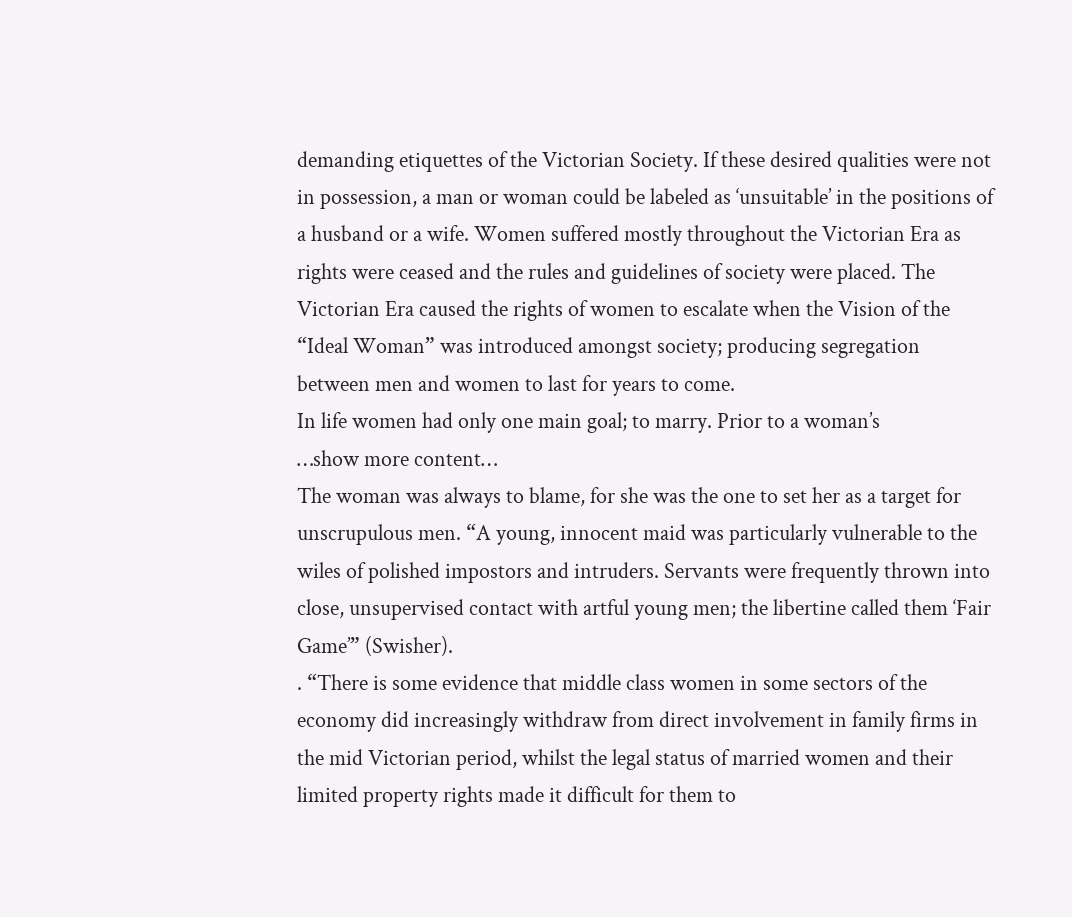demanding etiquettes of the Victorian Society. If these desired qualities were not in possession, a man or woman could be labeled as ‘unsuitable’ in the positions of a husband or a wife. Women suffered mostly throughout the Victorian Era as rights were ceased and the rules and guidelines of society were placed. The Victorian Era caused the rights of women to escalate when the Vision of the “Ideal Woman” was introduced amongst society; producing segregation between men and women to last for years to come.
In life women had only one main goal; to marry. Prior to a woman’s
…show more content…
The woman was always to blame, for she was the one to set her as a target for unscrupulous men. “A young, innocent maid was particularly vulnerable to the wiles of polished impostors and intruders. Servants were frequently thrown into close, unsupervised contact with artful young men; the libertine called them ‘Fair Game’” (Swisher).
. “There is some evidence that middle class women in some sectors of the economy did increasingly withdraw from direct involvement in family firms in the mid Victorian period, whilst the legal status of married women and their limited property rights made it difficult for them to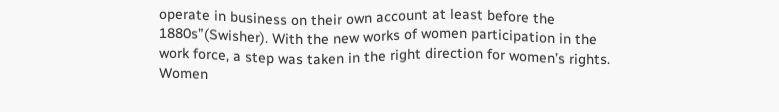operate in business on their own account at least before the 1880s”(Swisher). With the new works of women participation in the work force, a step was taken in the right direction for women’s rights. Women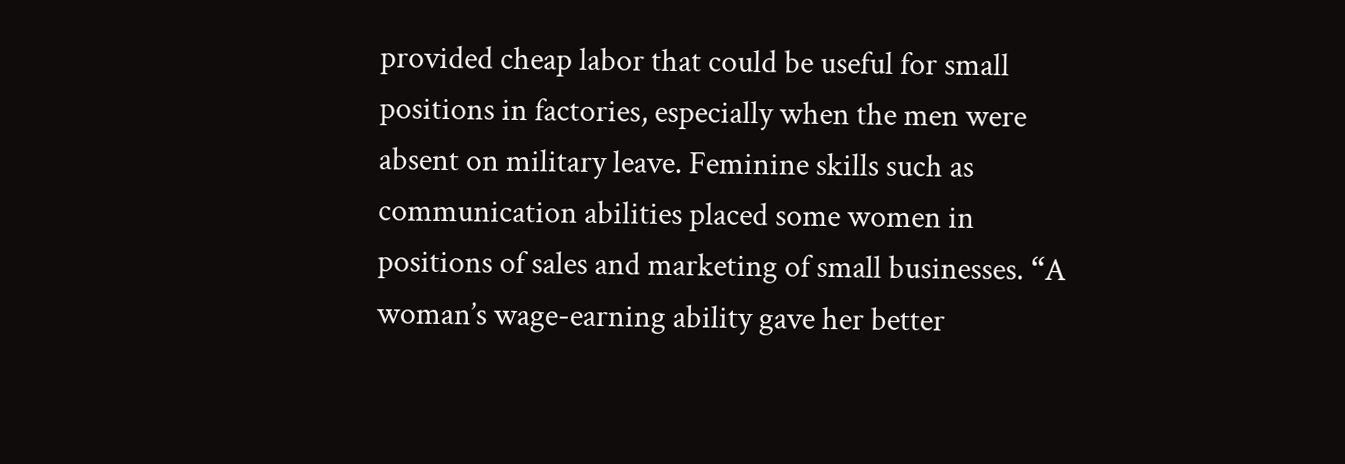provided cheap labor that could be useful for small positions in factories, especially when the men were absent on military leave. Feminine skills such as communication abilities placed some women in positions of sales and marketing of small businesses. “A woman’s wage-earning ability gave her better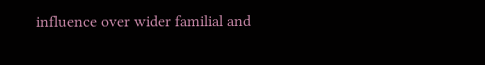influence over wider familial and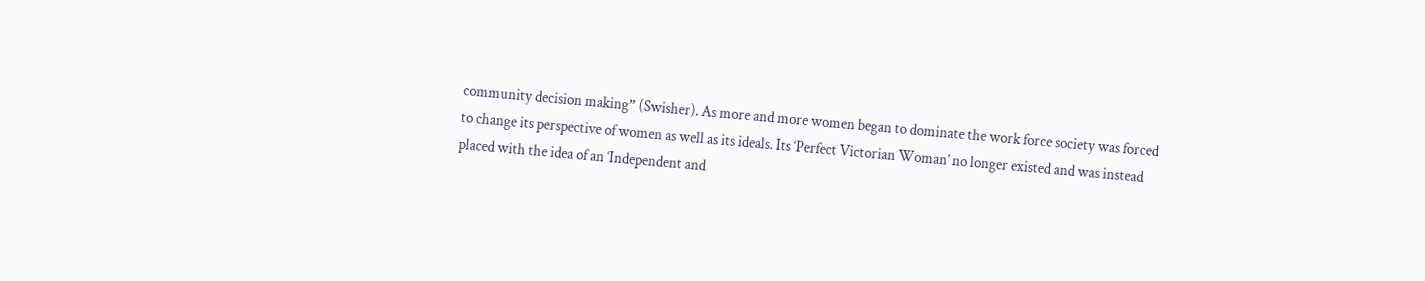community decision making” (Swisher). As more and more women began to dominate the work force society was forced to change its perspective of women as well as its ideals. Its ‘Perfect Victorian Woman’ no longer existed and was instead placed with the idea of an ‘Independent and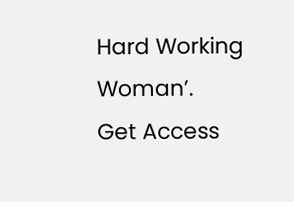Hard Working Woman’.
Get Access